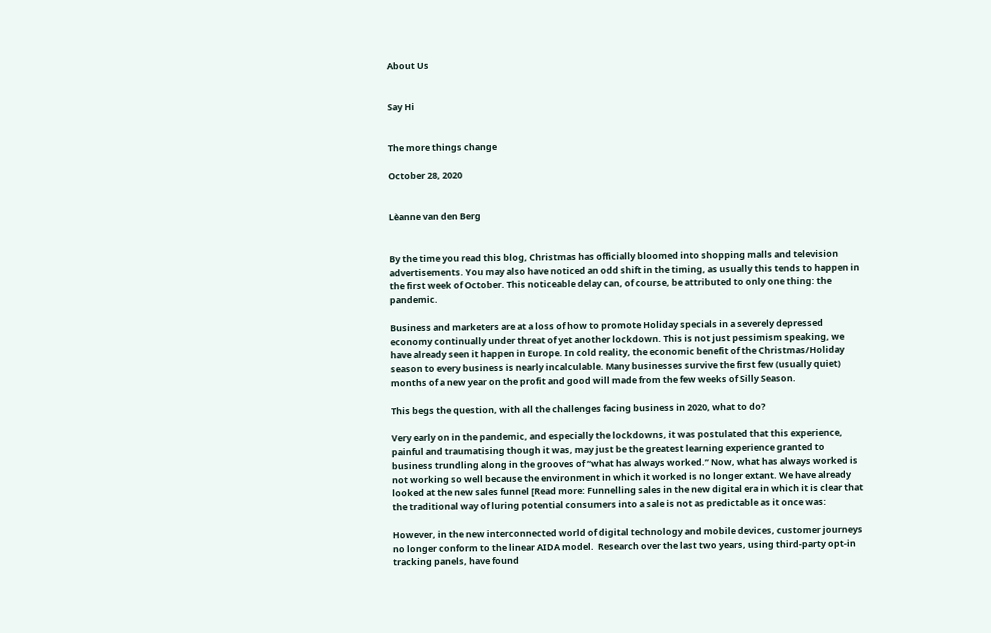About Us


Say Hi


The more things change

October 28, 2020


Lèanne van den Berg


By the time you read this blog, Christmas has officially bloomed into shopping malls and television advertisements. You may also have noticed an odd shift in the timing, as usually this tends to happen in the first week of October. This noticeable delay can, of course, be attributed to only one thing: the pandemic.

Business and marketers are at a loss of how to promote Holiday specials in a severely depressed economy continually under threat of yet another lockdown. This is not just pessimism speaking, we have already seen it happen in Europe. In cold reality, the economic benefit of the Christmas/Holiday season to every business is nearly incalculable. Many businesses survive the first few (usually quiet) months of a new year on the profit and good will made from the few weeks of Silly Season.

This begs the question, with all the challenges facing business in 2020, what to do?

Very early on in the pandemic, and especially the lockdowns, it was postulated that this experience, painful and traumatising though it was, may just be the greatest learning experience granted to business trundling along in the grooves of “what has always worked.” Now, what has always worked is not working so well because the environment in which it worked is no longer extant. We have already looked at the new sales funnel [Read more: Funnelling sales in the new digital era in which it is clear that the traditional way of luring potential consumers into a sale is not as predictable as it once was:

However, in the new interconnected world of digital technology and mobile devices, customer journeys no longer conform to the linear AIDA model.  Research over the last two years, using third-party opt-in tracking panels, have found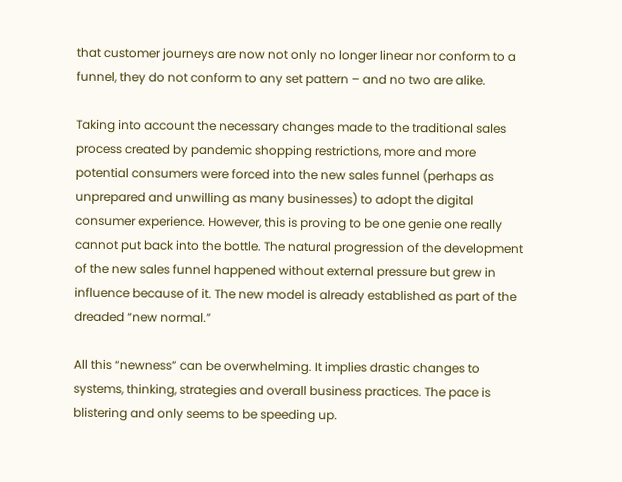that customer journeys are now not only no longer linear nor conform to a funnel, they do not conform to any set pattern – and no two are alike.

Taking into account the necessary changes made to the traditional sales process created by pandemic shopping restrictions, more and more potential consumers were forced into the new sales funnel (perhaps as unprepared and unwilling as many businesses) to adopt the digital consumer experience. However, this is proving to be one genie one really cannot put back into the bottle. The natural progression of the development of the new sales funnel happened without external pressure but grew in influence because of it. The new model is already established as part of the dreaded “new normal.”

All this “newness” can be overwhelming. It implies drastic changes to systems, thinking, strategies and overall business practices. The pace is blistering and only seems to be speeding up.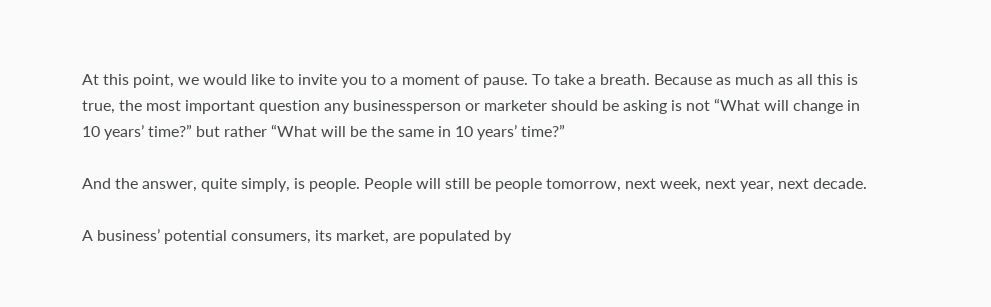At this point, we would like to invite you to a moment of pause. To take a breath. Because as much as all this is true, the most important question any businessperson or marketer should be asking is not “What will change in 10 years’ time?” but rather “What will be the same in 10 years’ time?”

And the answer, quite simply, is people. People will still be people tomorrow, next week, next year, next decade.

A business’ potential consumers, its market, are populated by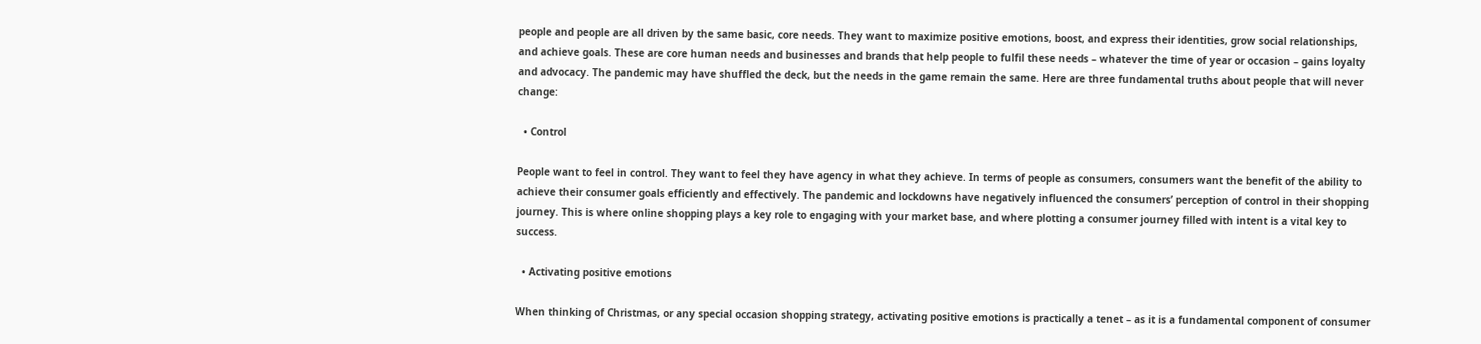people and people are all driven by the same basic, core needs. They want to maximize positive emotions, boost, and express their identities, grow social relationships, and achieve goals. These are core human needs and businesses and brands that help people to fulfil these needs – whatever the time of year or occasion – gains loyalty and advocacy. The pandemic may have shuffled the deck, but the needs in the game remain the same. Here are three fundamental truths about people that will never change:

  • Control

People want to feel in control. They want to feel they have agency in what they achieve. In terms of people as consumers, consumers want the benefit of the ability to achieve their consumer goals efficiently and effectively. The pandemic and lockdowns have negatively influenced the consumers’ perception of control in their shopping journey. This is where online shopping plays a key role to engaging with your market base, and where plotting a consumer journey filled with intent is a vital key to success.

  • Activating positive emotions

When thinking of Christmas, or any special occasion shopping strategy, activating positive emotions is practically a tenet – as it is a fundamental component of consumer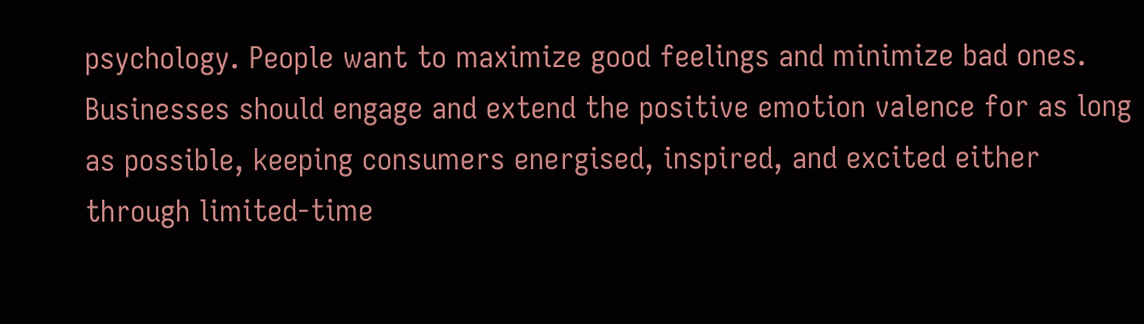psychology. People want to maximize good feelings and minimize bad ones. Businesses should engage and extend the positive emotion valence for as long as possible, keeping consumers energised, inspired, and excited either through limited-time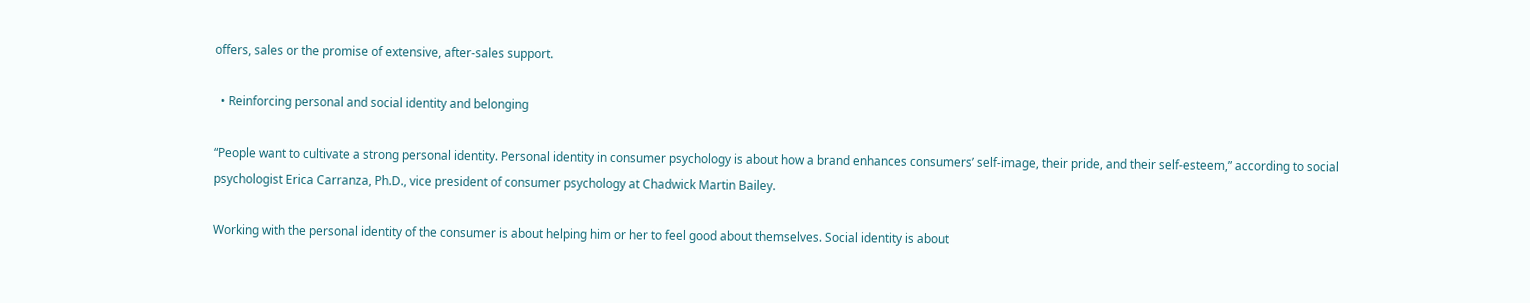offers, sales or the promise of extensive, after-sales support.

  • Reinforcing personal and social identity and belonging

“People want to cultivate a strong personal identity. Personal identity in consumer psychology is about how a brand enhances consumers’ self-image, their pride, and their self-esteem,” according to social psychologist Erica Carranza, Ph.D., vice president of consumer psychology at Chadwick Martin Bailey.

Working with the personal identity of the consumer is about helping him or her to feel good about themselves. Social identity is about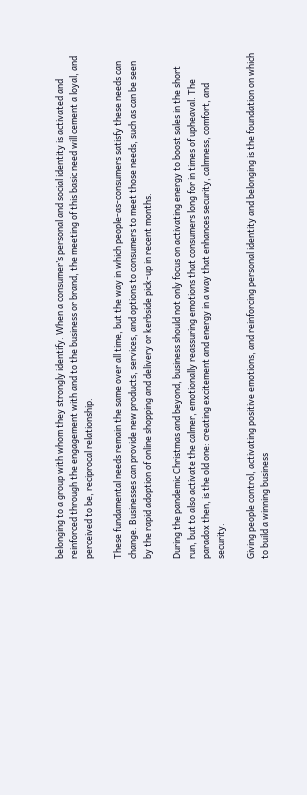belonging to a group with whom they strongly identify. When a consumer’s personal and social identity is activated and reinforced through the engagement with and to the business or brand, the meeting of this basic need will cement a loyal, and perceived to be, reciprocal relationship.

These fundamental needs remain the same over all time, but the way in which people-as-consumers satisfy these needs can change. Businesses can provide new products, services, and options to consumers to meet those needs, such as can be seen by the rapid adoption of online shopping and delivery or kerbside pick-up in recent months.

During the pandemic Christmas and beyond, business should not only focus on activating energy to boost sales in the short run, but to also activate the calmer, emotionally reassuring emotions that consumers long for in times of upheaval. The paradox then, is the old one: creating excitement and energy in a way that enhances security, calmness, comfort, and security.

Giving people control, activating positive emotions, and reinforcing personal identity and belonging is the foundation on which to build a winning business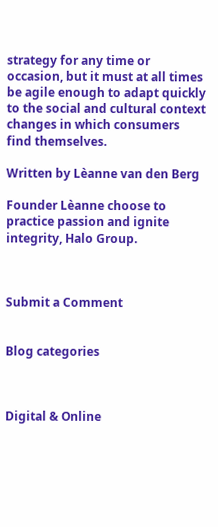strategy for any time or occasion, but it must at all times be agile enough to adapt quickly to the social and cultural context changes in which consumers find themselves.

Written by Lèanne van den Berg

Founder Lèanne choose to practice passion and ignite integrity, Halo Group.



Submit a Comment


Blog categories



Digital & Online